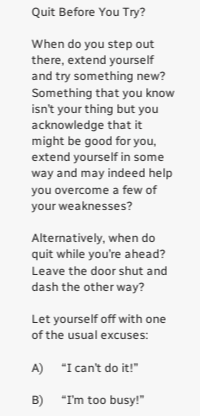Quit Before You Try?

When do you step out there, extend yourself and try something new? Something that you know isn’t your thing but you acknowledge that it might be good for you, extend yourself in some way and may indeed help you overcome a few of your weaknesses?

Alternatively, when do quit while you’re ahead? Leave the door shut and dash the other way?

Let yourself off with one of the usual excuses:

A)      “I can’t do it!”

B)      “I’m too busy!”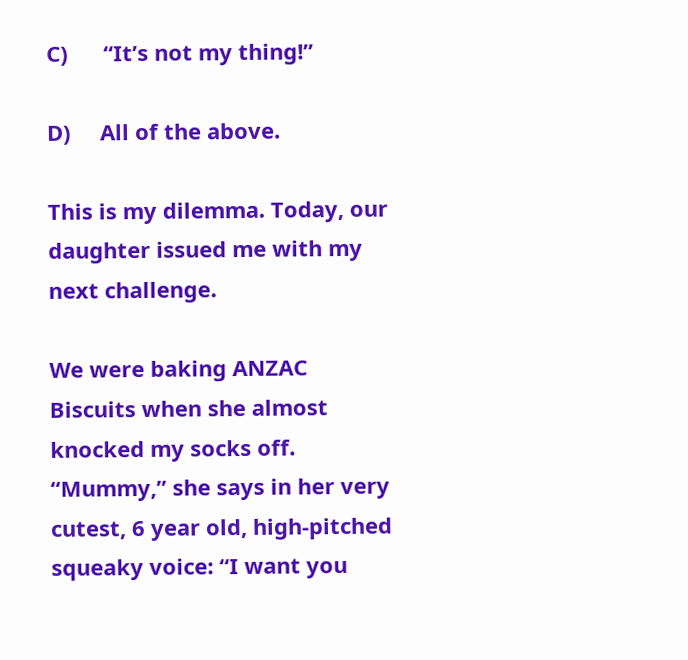C)      “It’s not my thing!”

D)     All of the above.

This is my dilemma. Today, our daughter issued me with my next challenge.

We were baking ANZAC Biscuits when she almost knocked my socks off. “Mummy,” she says in her very cutest, 6 year old, high-pitched squeaky voice: “I want you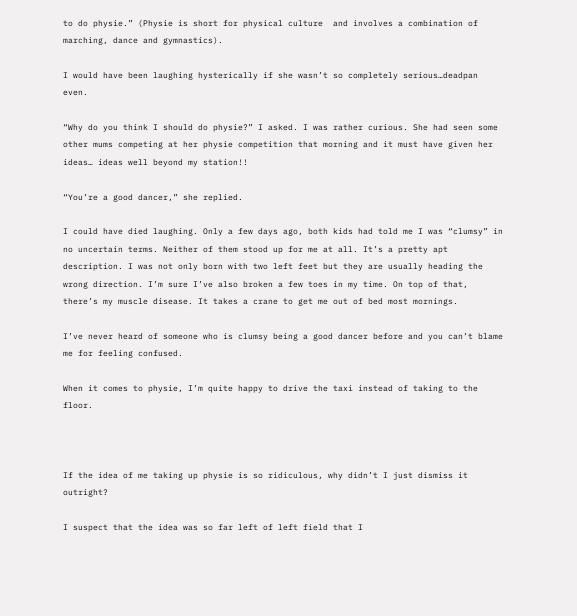to do physie.” (Physie is short for physical culture  and involves a combination of marching, dance and gymnastics).

I would have been laughing hysterically if she wasn’t so completely serious…deadpan even.

“Why do you think I should do physie?” I asked. I was rather curious. She had seen some other mums competing at her physie competition that morning and it must have given her ideas… ideas well beyond my station!!

“You’re a good dancer,” she replied.

I could have died laughing. Only a few days ago, both kids had told me I was “clumsy” in no uncertain terms. Neither of them stood up for me at all. It’s a pretty apt description. I was not only born with two left feet but they are usually heading the wrong direction. I’m sure I’ve also broken a few toes in my time. On top of that, there’s my muscle disease. It takes a crane to get me out of bed most mornings.

I’ve never heard of someone who is clumsy being a good dancer before and you can’t blame me for feeling confused.

When it comes to physie, I’m quite happy to drive the taxi instead of taking to the floor.



If the idea of me taking up physie is so ridiculous, why didn’t I just dismiss it outright?

I suspect that the idea was so far left of left field that I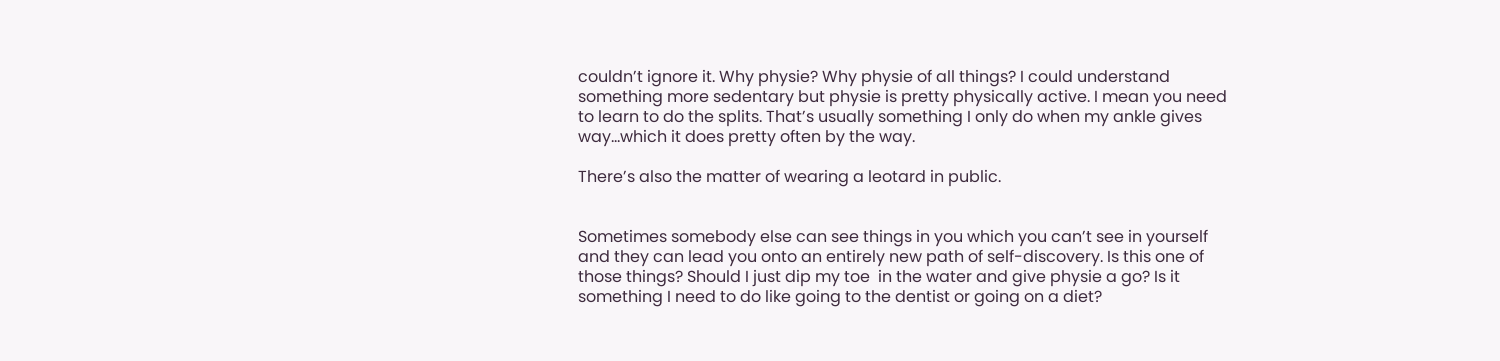couldn’t ignore it. Why physie? Why physie of all things? I could understand something more sedentary but physie is pretty physically active. I mean you need to learn to do the splits. That’s usually something I only do when my ankle gives way…which it does pretty often by the way.

There’s also the matter of wearing a leotard in public.


Sometimes somebody else can see things in you which you can’t see in yourself and they can lead you onto an entirely new path of self-discovery. Is this one of those things? Should I just dip my toe  in the water and give physie a go? Is it something I need to do like going to the dentist or going on a diet?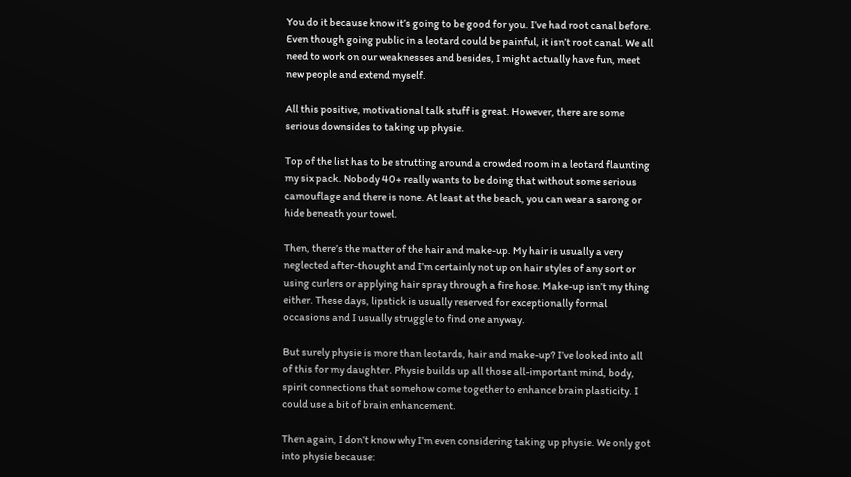You do it because know it’s going to be good for you. I’ve had root canal before. Even though going public in a leotard could be painful, it isn’t root canal. We all need to work on our weaknesses and besides, I might actually have fun, meet new people and extend myself.

All this positive, motivational talk stuff is great. However, there are some serious downsides to taking up physie.

Top of the list has to be strutting around a crowded room in a leotard flaunting my six pack. Nobody 40+ really wants to be doing that without some serious camouflage and there is none. At least at the beach, you can wear a sarong or hide beneath your towel.

Then, there’s the matter of the hair and make-up. My hair is usually a very neglected after-thought and I’m certainly not up on hair styles of any sort or using curlers or applying hair spray through a fire hose. Make-up isn’t my thing either. These days, lipstick is usually reserved for exceptionally formal occasions and I usually struggle to find one anyway.

But surely physie is more than leotards, hair and make-up? I’ve looked into all of this for my daughter. Physie builds up all those all-important mind, body, spirit connections that somehow come together to enhance brain plasticity. I could use a bit of brain enhancement.

Then again, I don’t know why I’m even considering taking up physie. We only got into physie because: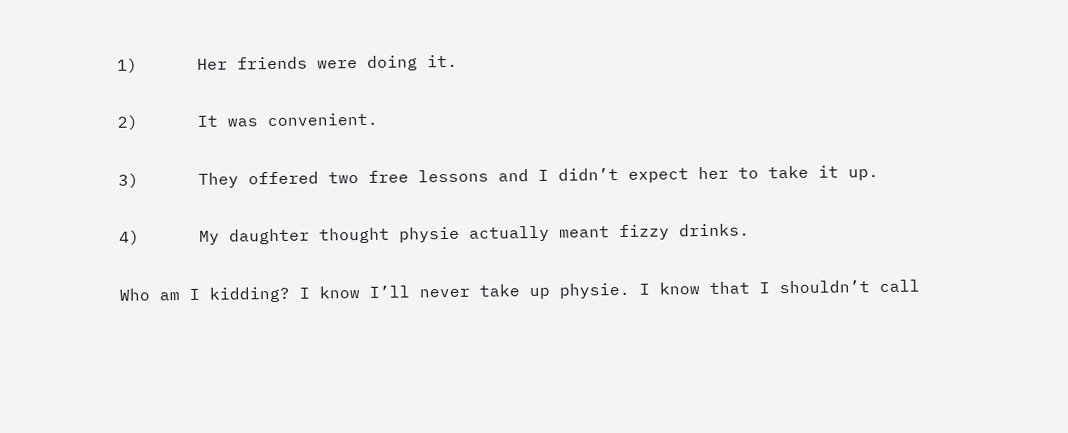1)      Her friends were doing it.

2)      It was convenient.

3)      They offered two free lessons and I didn’t expect her to take it up.

4)      My daughter thought physie actually meant fizzy drinks.

Who am I kidding? I know I’ll never take up physie. I know that I shouldn’t call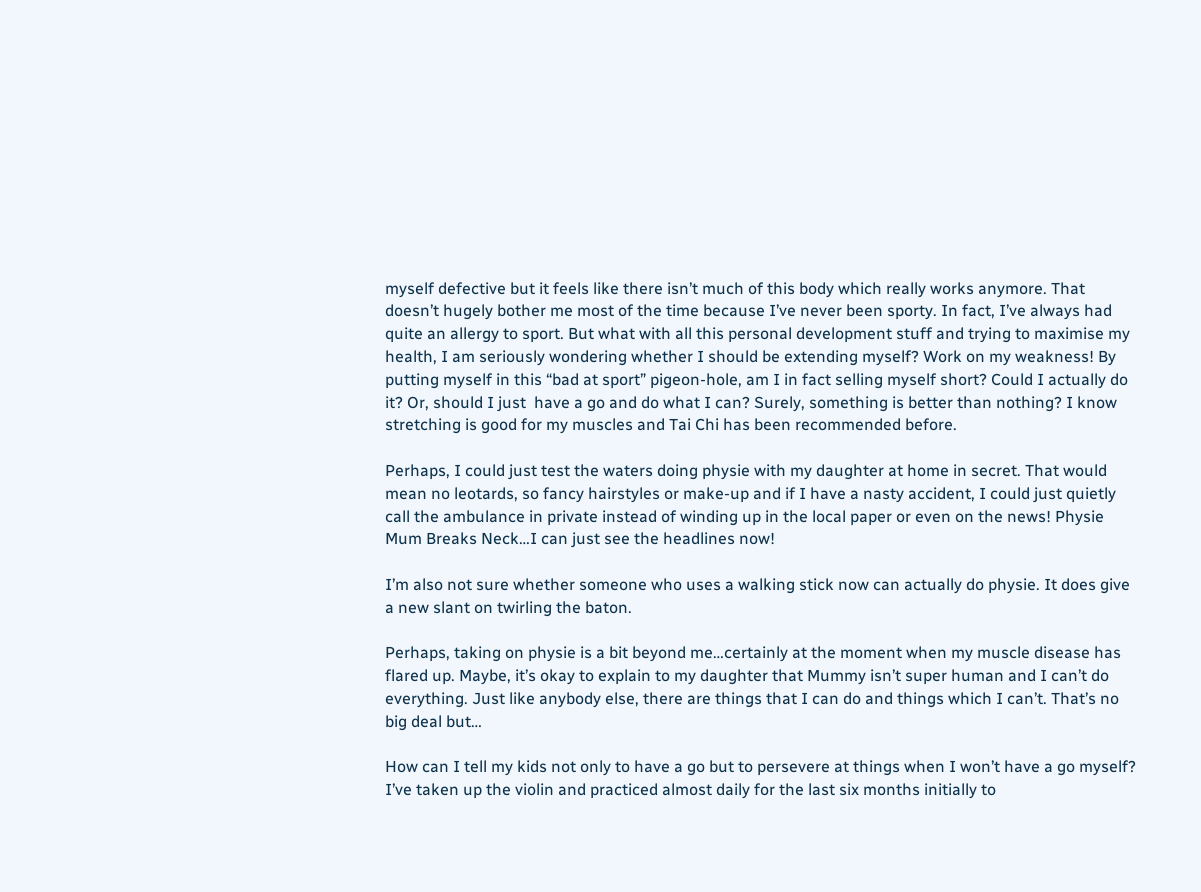myself defective but it feels like there isn’t much of this body which really works anymore. That doesn’t hugely bother me most of the time because I’ve never been sporty. In fact, I’ve always had quite an allergy to sport. But what with all this personal development stuff and trying to maximise my health, I am seriously wondering whether I should be extending myself? Work on my weakness! By putting myself in this “bad at sport” pigeon-hole, am I in fact selling myself short? Could I actually do it? Or, should I just  have a go and do what I can? Surely, something is better than nothing? I know stretching is good for my muscles and Tai Chi has been recommended before.

Perhaps, I could just test the waters doing physie with my daughter at home in secret. That would mean no leotards, so fancy hairstyles or make-up and if I have a nasty accident, I could just quietly call the ambulance in private instead of winding up in the local paper or even on the news! Physie Mum Breaks Neck…I can just see the headlines now!

I’m also not sure whether someone who uses a walking stick now can actually do physie. It does give a new slant on twirling the baton.

Perhaps, taking on physie is a bit beyond me…certainly at the moment when my muscle disease has flared up. Maybe, it’s okay to explain to my daughter that Mummy isn’t super human and I can’t do everything. Just like anybody else, there are things that I can do and things which I can’t. That’s no big deal but…

How can I tell my kids not only to have a go but to persevere at things when I won’t have a go myself? I’ve taken up the violin and practiced almost daily for the last six months initially to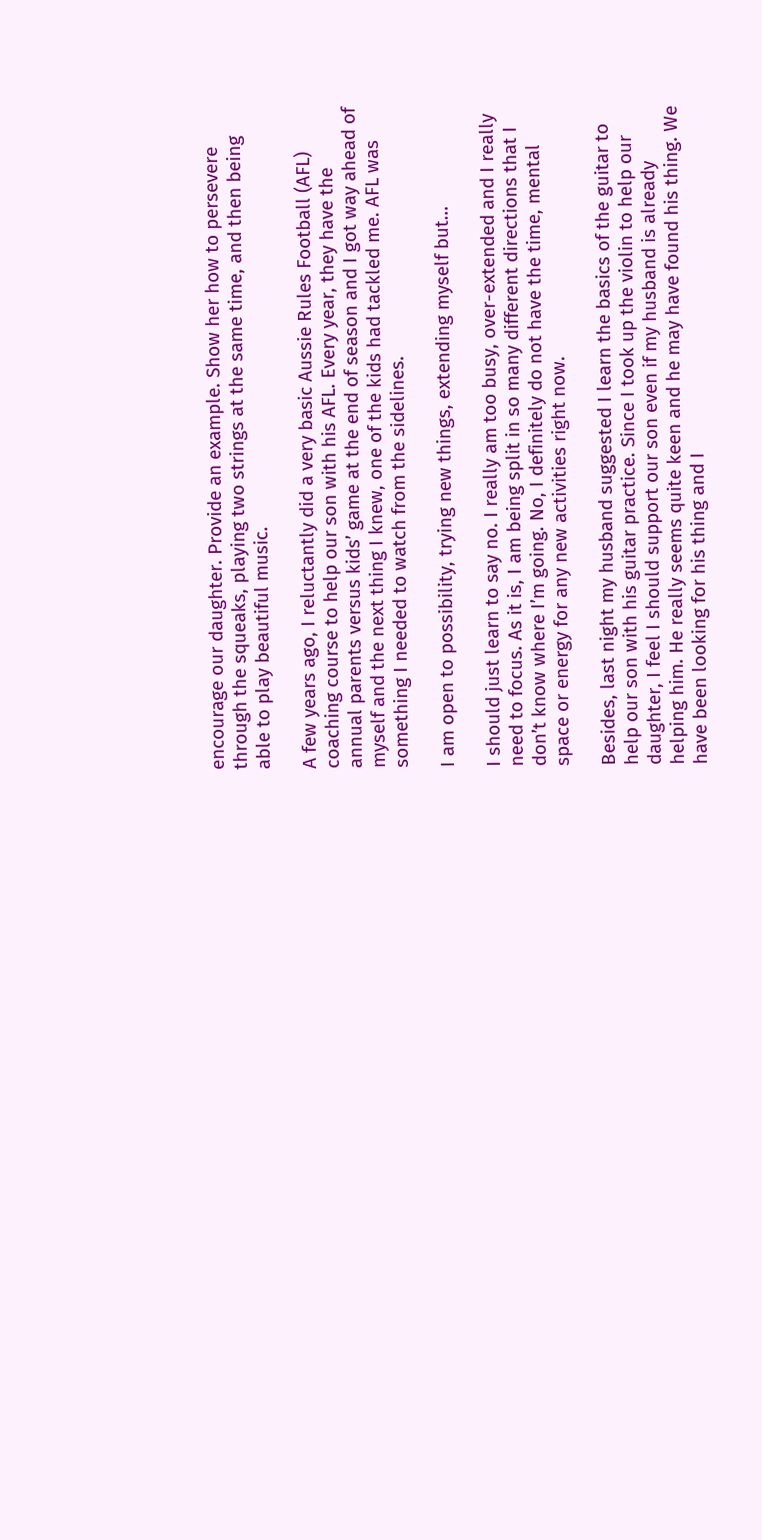encourage our daughter. Provide an example. Show her how to persevere through the squeaks, playing two strings at the same time, and then being able to play beautiful music.

A few years ago, I reluctantly did a very basic Aussie Rules Football (AFL) coaching course to help our son with his AFL. Every year, they have the annual parents versus kids’ game at the end of season and I got way ahead of myself and the next thing I knew, one of the kids had tackled me. AFL was something I needed to watch from the sidelines.

I am open to possibility, trying new things, extending myself but…

I should just learn to say no. I really am too busy, over-extended and I really need to focus. As it is, I am being split in so many different directions that I don’t know where I’m going. No, I definitely do not have the time, mental space or energy for any new activities right now.

Besides, last night my husband suggested I learn the basics of the guitar to help our son with his guitar practice. Since I took up the violin to help our daughter, I feel I should support our son even if my husband is already helping him. He really seems quite keen and he may have found his thing. We have been looking for his thing and I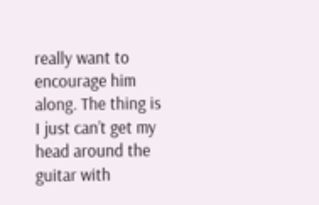really want to encourage him along. The thing is I just can’t get my head around the guitar with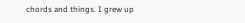chords and things. I grew up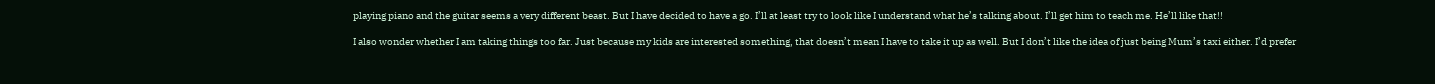playing piano and the guitar seems a very different beast. But I have decided to have a go. I’ll at least try to look like I understand what he’s talking about. I’ll get him to teach me. He’ll like that!!

I also wonder whether I am taking things too far. Just because my kids are interested something, that doesn’t mean I have to take it up as well. But I don’t like the idea of just being Mum’s taxi either. I’d prefer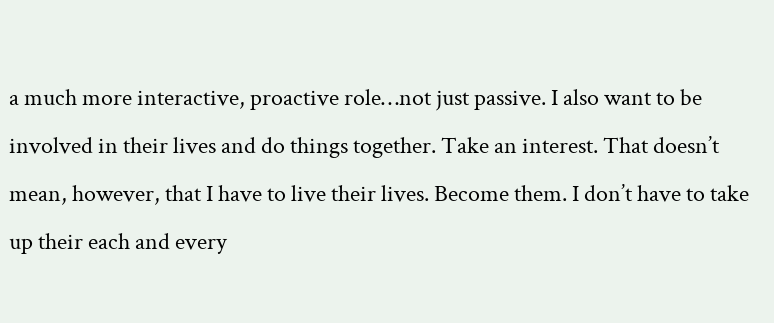a much more interactive, proactive role…not just passive. I also want to be involved in their lives and do things together. Take an interest. That doesn’t mean, however, that I have to live their lives. Become them. I don’t have to take up their each and every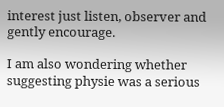interest just listen, observer and gently encourage.

I am also wondering whether suggesting physie was a serious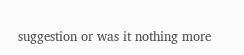suggestion or was it nothing more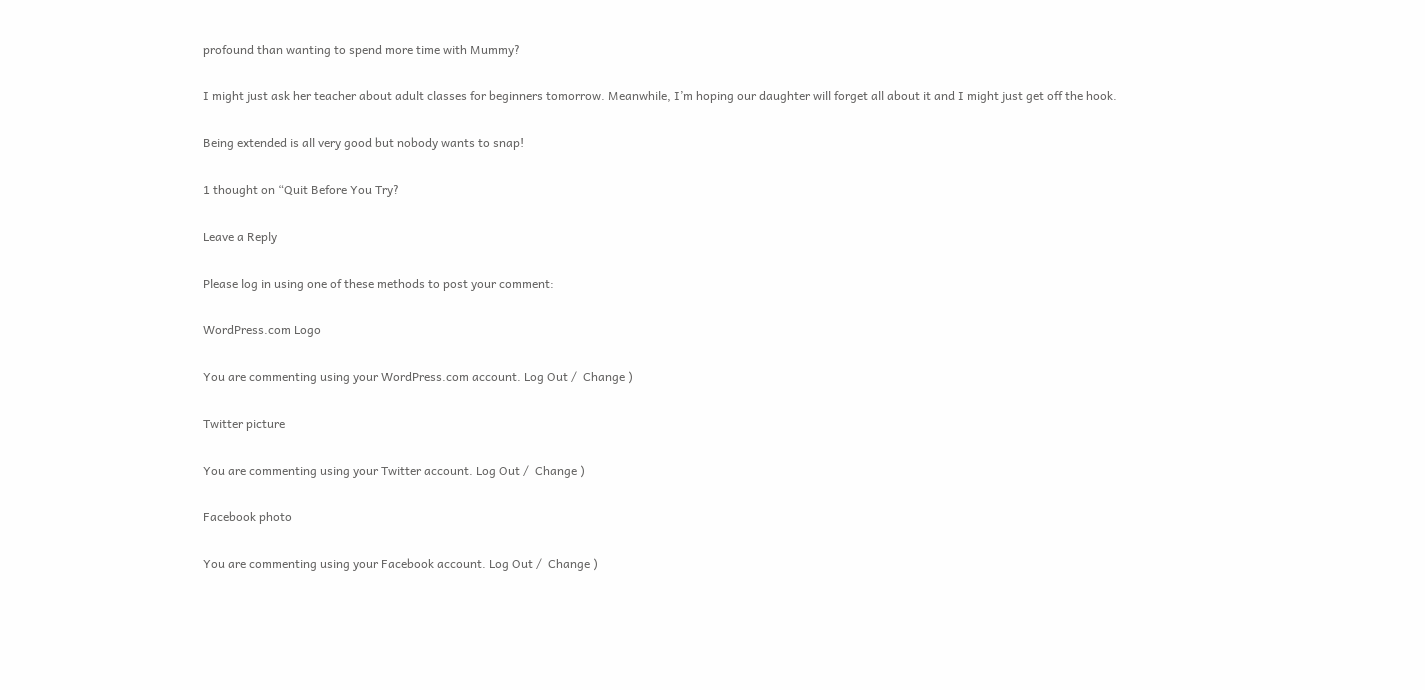profound than wanting to spend more time with Mummy?

I might just ask her teacher about adult classes for beginners tomorrow. Meanwhile, I’m hoping our daughter will forget all about it and I might just get off the hook.

Being extended is all very good but nobody wants to snap!

1 thought on “Quit Before You Try?

Leave a Reply

Please log in using one of these methods to post your comment:

WordPress.com Logo

You are commenting using your WordPress.com account. Log Out /  Change )

Twitter picture

You are commenting using your Twitter account. Log Out /  Change )

Facebook photo

You are commenting using your Facebook account. Log Out /  Change )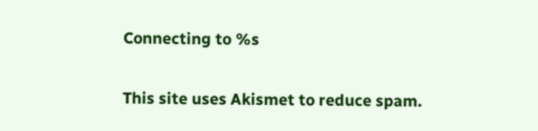Connecting to %s

This site uses Akismet to reduce spam.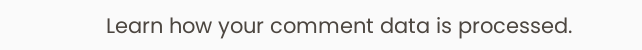Learn how your comment data is processed.